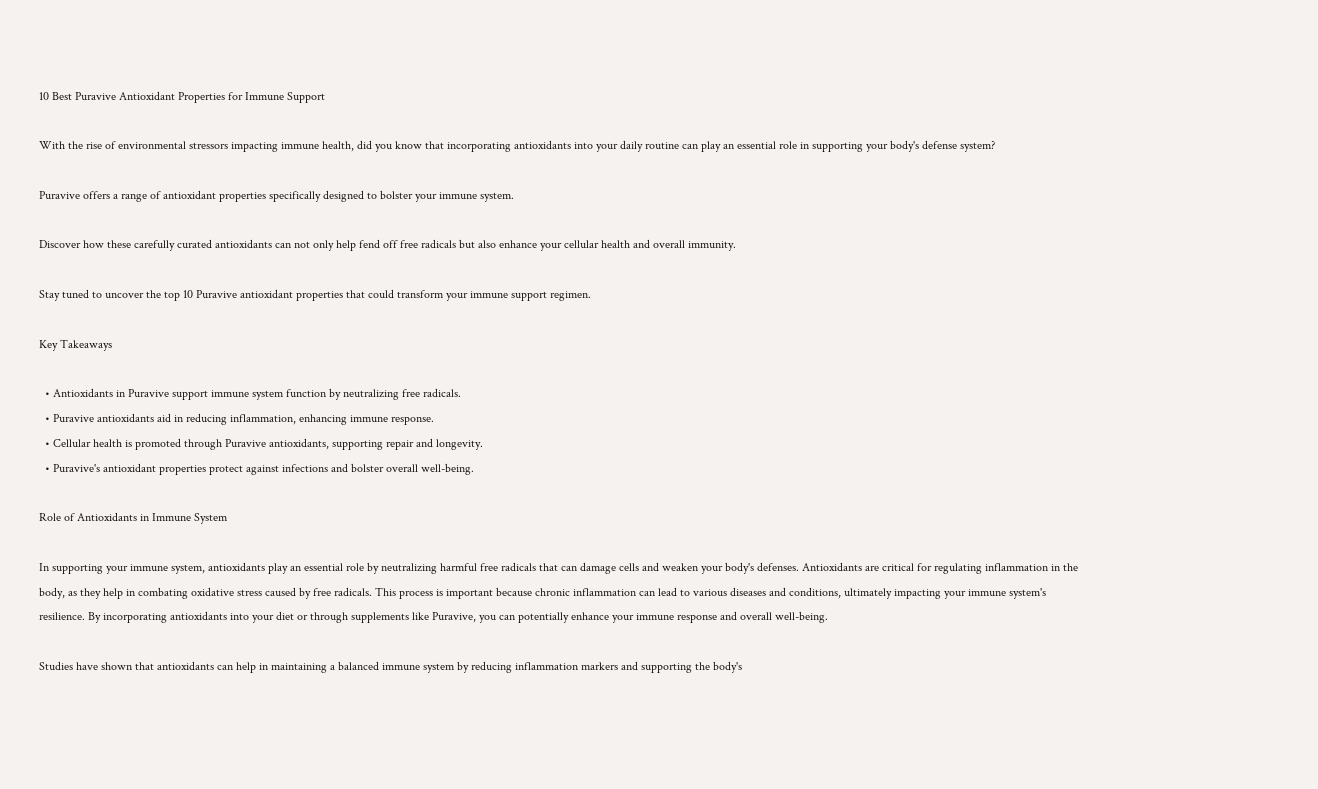10 Best Puravive Antioxidant Properties for Immune Support

With the rise of environmental stressors impacting immune health, did you know that incorporating antioxidants into your daily routine can play an essential role in supporting your body's defense system?

Puravive offers a range of antioxidant properties specifically designed to bolster your immune system.

Discover how these carefully curated antioxidants can not only help fend off free radicals but also enhance your cellular health and overall immunity.

Stay tuned to uncover the top 10 Puravive antioxidant properties that could transform your immune support regimen.

Key Takeaways

  • Antioxidants in Puravive support immune system function by neutralizing free radicals.
  • Puravive antioxidants aid in reducing inflammation, enhancing immune response.
  • Cellular health is promoted through Puravive antioxidants, supporting repair and longevity.
  • Puravive's antioxidant properties protect against infections and bolster overall well-being.

Role of Antioxidants in Immune System

In supporting your immune system, antioxidants play an essential role by neutralizing harmful free radicals that can damage cells and weaken your body's defenses. Antioxidants are critical for regulating inflammation in the body, as they help in combating oxidative stress caused by free radicals. This process is important because chronic inflammation can lead to various diseases and conditions, ultimately impacting your immune system's resilience. By incorporating antioxidants into your diet or through supplements like Puravive, you can potentially enhance your immune response and overall well-being.

Studies have shown that antioxidants can help in maintaining a balanced immune system by reducing inflammation markers and supporting the body's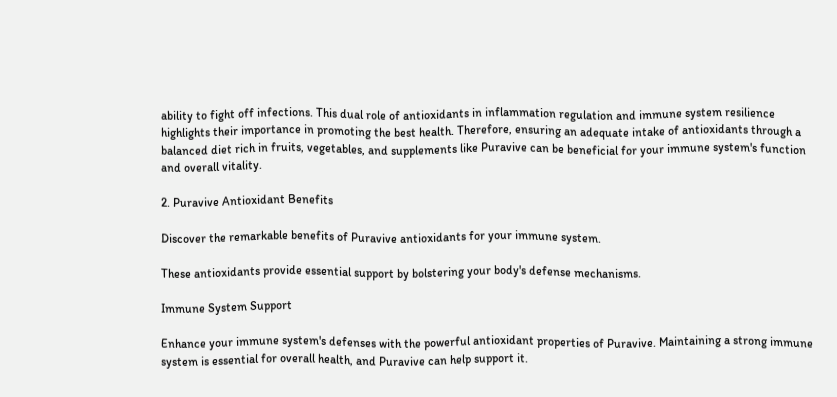ability to fight off infections. This dual role of antioxidants in inflammation regulation and immune system resilience highlights their importance in promoting the best health. Therefore, ensuring an adequate intake of antioxidants through a balanced diet rich in fruits, vegetables, and supplements like Puravive can be beneficial for your immune system's function and overall vitality.

2. Puravive Antioxidant Benefits

Discover the remarkable benefits of Puravive antioxidants for your immune system.

These antioxidants provide essential support by bolstering your body's defense mechanisms.

Immune System Support

Enhance your immune system's defenses with the powerful antioxidant properties of Puravive. Maintaining a strong immune system is essential for overall health, and Puravive can help support it.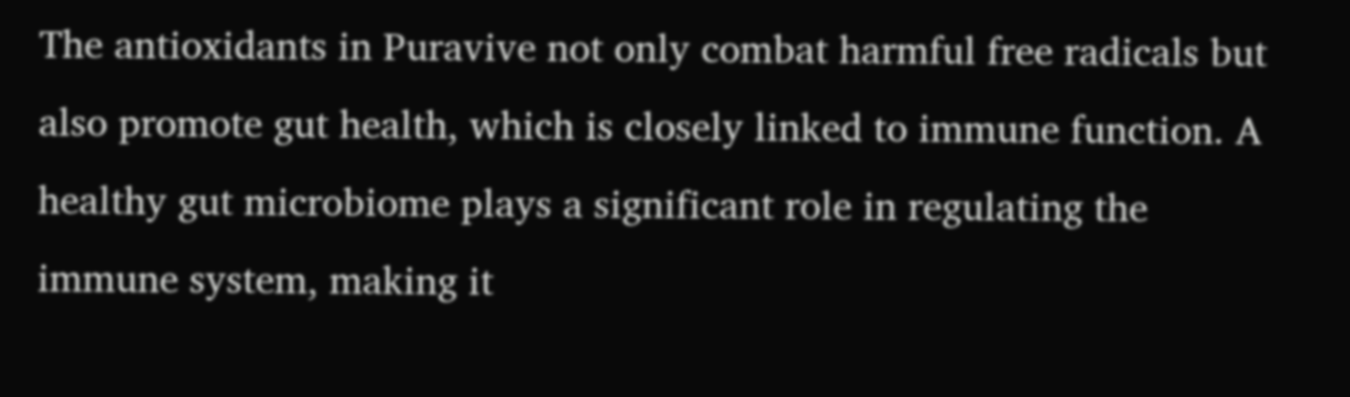The antioxidants in Puravive not only combat harmful free radicals but also promote gut health, which is closely linked to immune function. A healthy gut microbiome plays a significant role in regulating the immune system, making it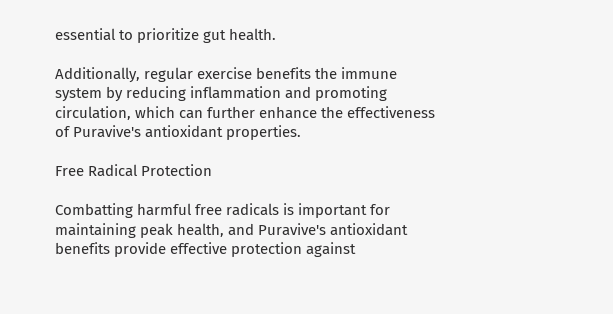essential to prioritize gut health.

Additionally, regular exercise benefits the immune system by reducing inflammation and promoting circulation, which can further enhance the effectiveness of Puravive's antioxidant properties.

Free Radical Protection

Combatting harmful free radicals is important for maintaining peak health, and Puravive's antioxidant benefits provide effective protection against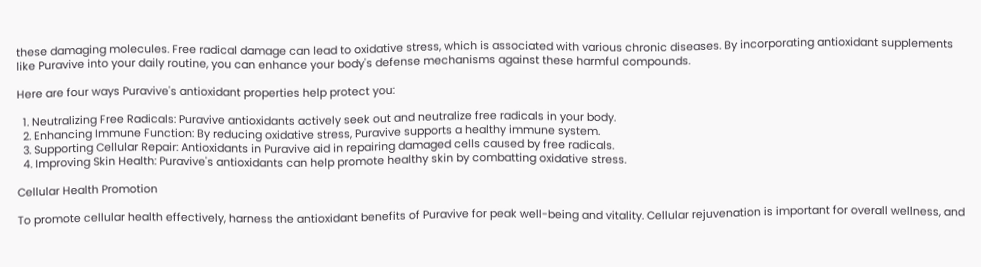these damaging molecules. Free radical damage can lead to oxidative stress, which is associated with various chronic diseases. By incorporating antioxidant supplements like Puravive into your daily routine, you can enhance your body's defense mechanisms against these harmful compounds.

Here are four ways Puravive's antioxidant properties help protect you:

  1. Neutralizing Free Radicals: Puravive antioxidants actively seek out and neutralize free radicals in your body.
  2. Enhancing Immune Function: By reducing oxidative stress, Puravive supports a healthy immune system.
  3. Supporting Cellular Repair: Antioxidants in Puravive aid in repairing damaged cells caused by free radicals.
  4. Improving Skin Health: Puravive's antioxidants can help promote healthy skin by combatting oxidative stress.

Cellular Health Promotion

To promote cellular health effectively, harness the antioxidant benefits of Puravive for peak well-being and vitality. Cellular rejuvenation is important for overall wellness, and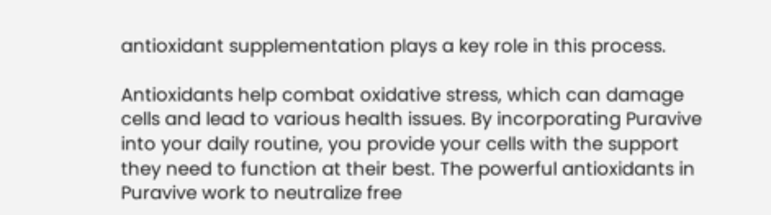antioxidant supplementation plays a key role in this process.

Antioxidants help combat oxidative stress, which can damage cells and lead to various health issues. By incorporating Puravive into your daily routine, you provide your cells with the support they need to function at their best. The powerful antioxidants in Puravive work to neutralize free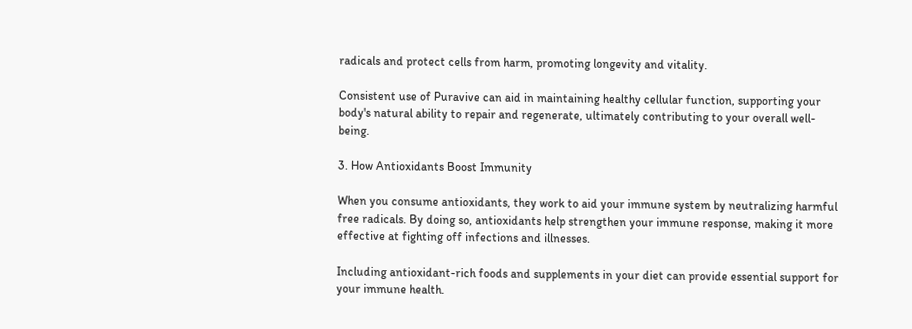radicals and protect cells from harm, promoting longevity and vitality.

Consistent use of Puravive can aid in maintaining healthy cellular function, supporting your body's natural ability to repair and regenerate, ultimately contributing to your overall well-being.

3. How Antioxidants Boost Immunity

When you consume antioxidants, they work to aid your immune system by neutralizing harmful free radicals. By doing so, antioxidants help strengthen your immune response, making it more effective at fighting off infections and illnesses.

Including antioxidant-rich foods and supplements in your diet can provide essential support for your immune health.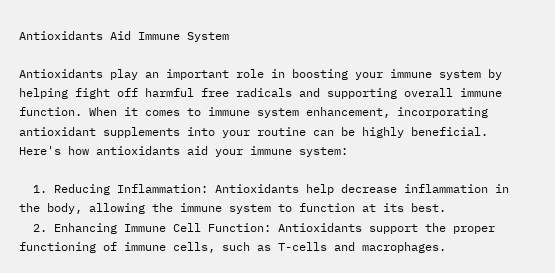Antioxidants Aid Immune System

Antioxidants play an important role in boosting your immune system by helping fight off harmful free radicals and supporting overall immune function. When it comes to immune system enhancement, incorporating antioxidant supplements into your routine can be highly beneficial. Here's how antioxidants aid your immune system:

  1. Reducing Inflammation: Antioxidants help decrease inflammation in the body, allowing the immune system to function at its best.
  2. Enhancing Immune Cell Function: Antioxidants support the proper functioning of immune cells, such as T-cells and macrophages.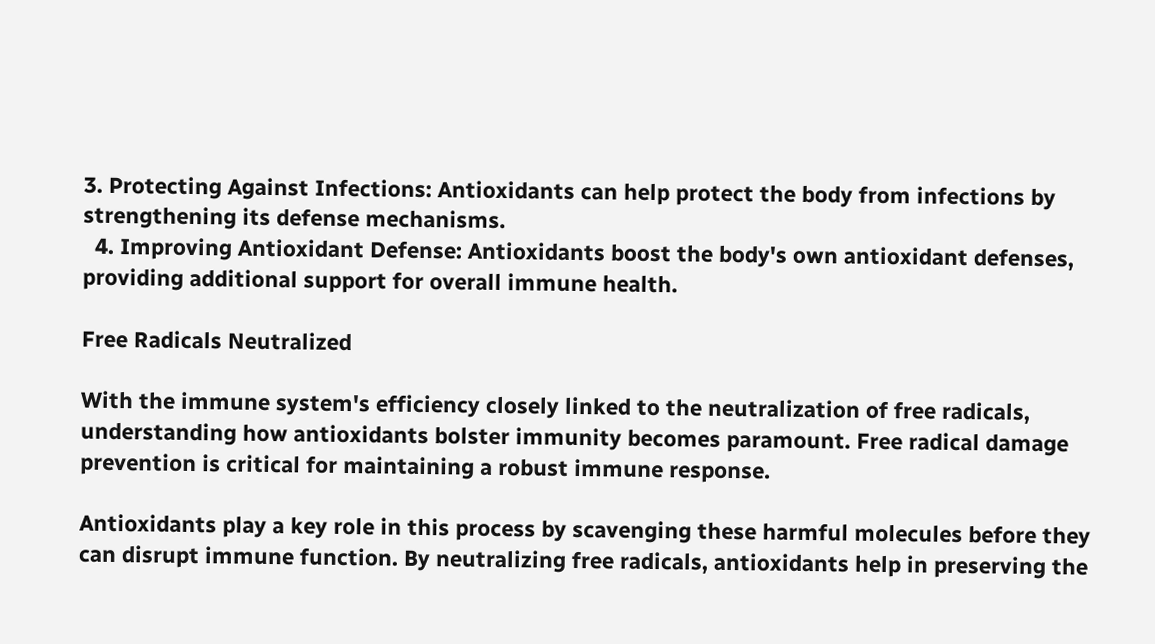3. Protecting Against Infections: Antioxidants can help protect the body from infections by strengthening its defense mechanisms.
  4. Improving Antioxidant Defense: Antioxidants boost the body's own antioxidant defenses, providing additional support for overall immune health.

Free Radicals Neutralized

With the immune system's efficiency closely linked to the neutralization of free radicals, understanding how antioxidants bolster immunity becomes paramount. Free radical damage prevention is critical for maintaining a robust immune response.

Antioxidants play a key role in this process by scavenging these harmful molecules before they can disrupt immune function. By neutralizing free radicals, antioxidants help in preserving the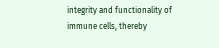integrity and functionality of immune cells, thereby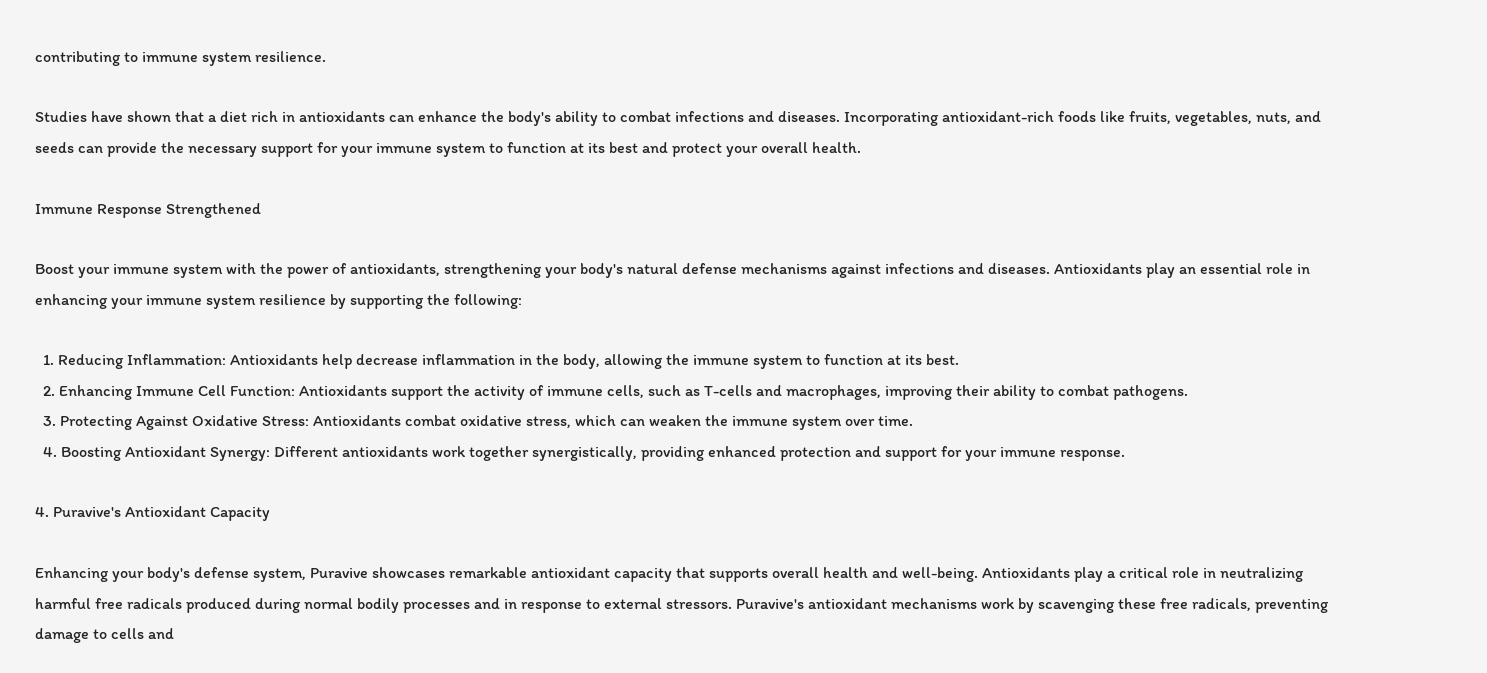contributing to immune system resilience.

Studies have shown that a diet rich in antioxidants can enhance the body's ability to combat infections and diseases. Incorporating antioxidant-rich foods like fruits, vegetables, nuts, and seeds can provide the necessary support for your immune system to function at its best and protect your overall health.

Immune Response Strengthened

Boost your immune system with the power of antioxidants, strengthening your body's natural defense mechanisms against infections and diseases. Antioxidants play an essential role in enhancing your immune system resilience by supporting the following:

  1. Reducing Inflammation: Antioxidants help decrease inflammation in the body, allowing the immune system to function at its best.
  2. Enhancing Immune Cell Function: Antioxidants support the activity of immune cells, such as T-cells and macrophages, improving their ability to combat pathogens.
  3. Protecting Against Oxidative Stress: Antioxidants combat oxidative stress, which can weaken the immune system over time.
  4. Boosting Antioxidant Synergy: Different antioxidants work together synergistically, providing enhanced protection and support for your immune response.

4. Puravive's Antioxidant Capacity

Enhancing your body's defense system, Puravive showcases remarkable antioxidant capacity that supports overall health and well-being. Antioxidants play a critical role in neutralizing harmful free radicals produced during normal bodily processes and in response to external stressors. Puravive's antioxidant mechanisms work by scavenging these free radicals, preventing damage to cells and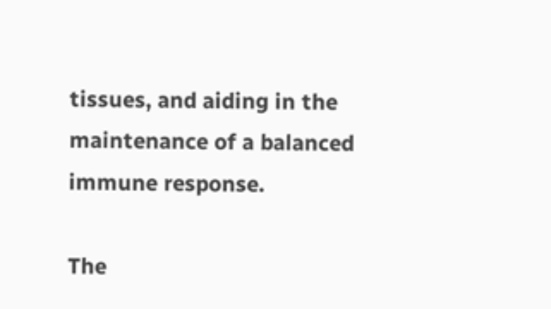tissues, and aiding in the maintenance of a balanced immune response.

The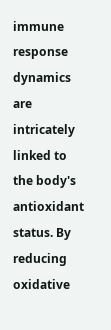immune response dynamics are intricately linked to the body's antioxidant status. By reducing oxidative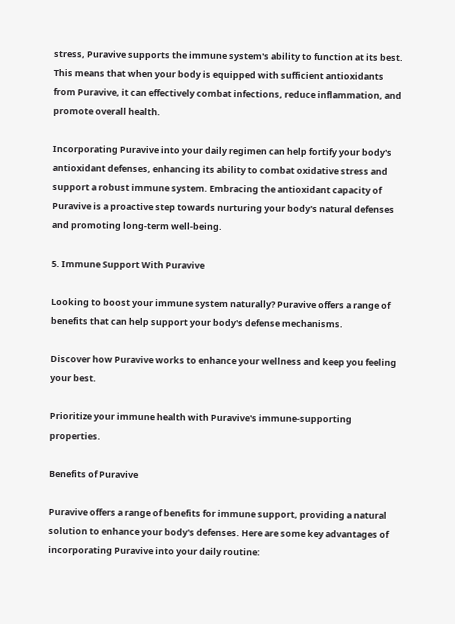stress, Puravive supports the immune system's ability to function at its best. This means that when your body is equipped with sufficient antioxidants from Puravive, it can effectively combat infections, reduce inflammation, and promote overall health.

Incorporating Puravive into your daily regimen can help fortify your body's antioxidant defenses, enhancing its ability to combat oxidative stress and support a robust immune system. Embracing the antioxidant capacity of Puravive is a proactive step towards nurturing your body's natural defenses and promoting long-term well-being.

5. Immune Support With Puravive

Looking to boost your immune system naturally? Puravive offers a range of benefits that can help support your body's defense mechanisms.

Discover how Puravive works to enhance your wellness and keep you feeling your best.

Prioritize your immune health with Puravive's immune-supporting properties.

Benefits of Puravive

Puravive offers a range of benefits for immune support, providing a natural solution to enhance your body's defenses. Here are some key advantages of incorporating Puravive into your daily routine: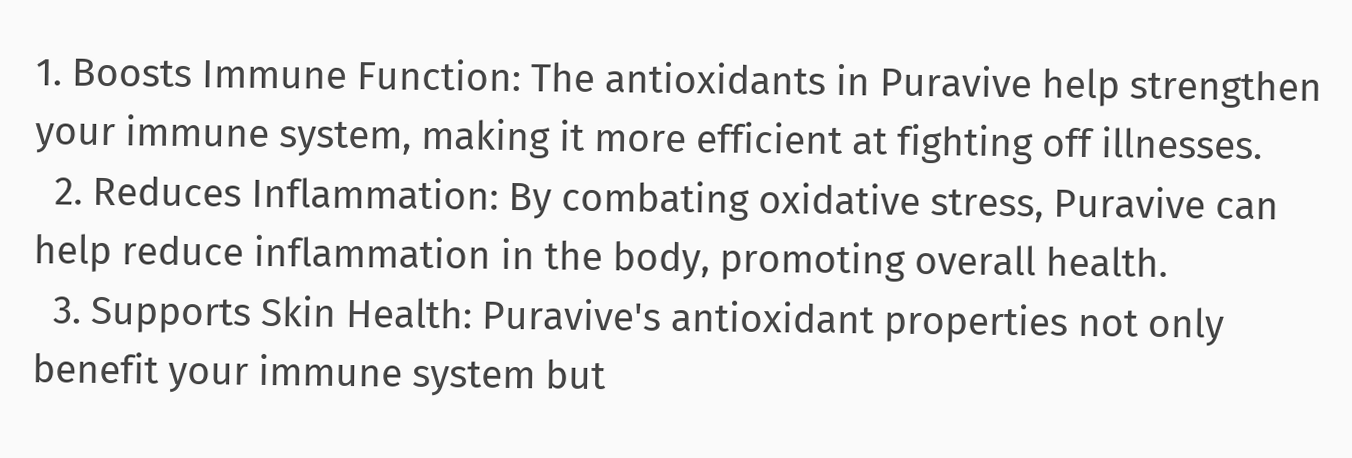1. Boosts Immune Function: The antioxidants in Puravive help strengthen your immune system, making it more efficient at fighting off illnesses.
  2. Reduces Inflammation: By combating oxidative stress, Puravive can help reduce inflammation in the body, promoting overall health.
  3. Supports Skin Health: Puravive's antioxidant properties not only benefit your immune system but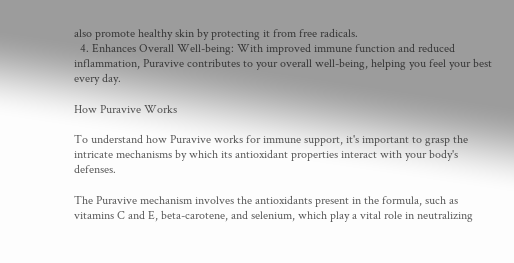also promote healthy skin by protecting it from free radicals.
  4. Enhances Overall Well-being: With improved immune function and reduced inflammation, Puravive contributes to your overall well-being, helping you feel your best every day.

How Puravive Works

To understand how Puravive works for immune support, it's important to grasp the intricate mechanisms by which its antioxidant properties interact with your body's defenses.

The Puravive mechanism involves the antioxidants present in the formula, such as vitamins C and E, beta-carotene, and selenium, which play a vital role in neutralizing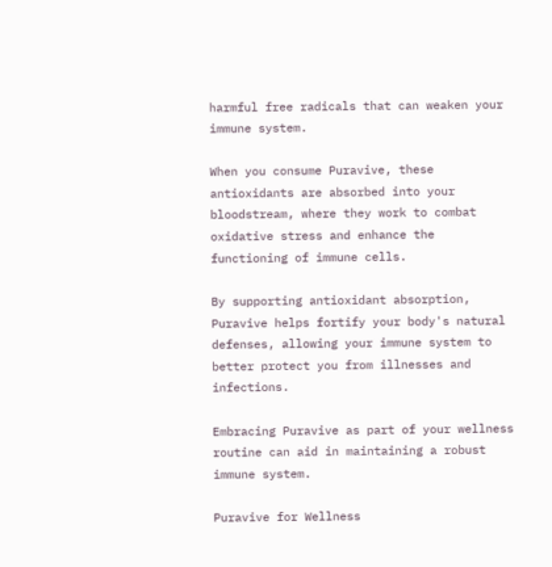harmful free radicals that can weaken your immune system.

When you consume Puravive, these antioxidants are absorbed into your bloodstream, where they work to combat oxidative stress and enhance the functioning of immune cells.

By supporting antioxidant absorption, Puravive helps fortify your body's natural defenses, allowing your immune system to better protect you from illnesses and infections.

Embracing Puravive as part of your wellness routine can aid in maintaining a robust immune system.

Puravive for Wellness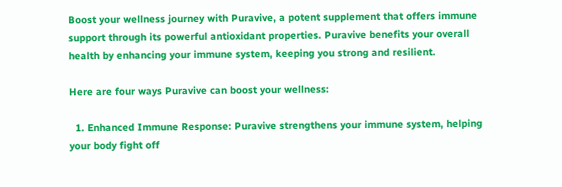Boost your wellness journey with Puravive, a potent supplement that offers immune support through its powerful antioxidant properties. Puravive benefits your overall health by enhancing your immune system, keeping you strong and resilient.

Here are four ways Puravive can boost your wellness:

  1. Enhanced Immune Response: Puravive strengthens your immune system, helping your body fight off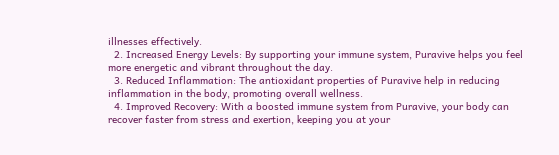illnesses effectively.
  2. Increased Energy Levels: By supporting your immune system, Puravive helps you feel more energetic and vibrant throughout the day.
  3. Reduced Inflammation: The antioxidant properties of Puravive help in reducing inflammation in the body, promoting overall wellness.
  4. Improved Recovery: With a boosted immune system from Puravive, your body can recover faster from stress and exertion, keeping you at your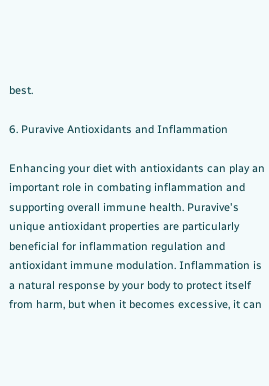best.

6. Puravive Antioxidants and Inflammation

Enhancing your diet with antioxidants can play an important role in combating inflammation and supporting overall immune health. Puravive's unique antioxidant properties are particularly beneficial for inflammation regulation and antioxidant immune modulation. Inflammation is a natural response by your body to protect itself from harm, but when it becomes excessive, it can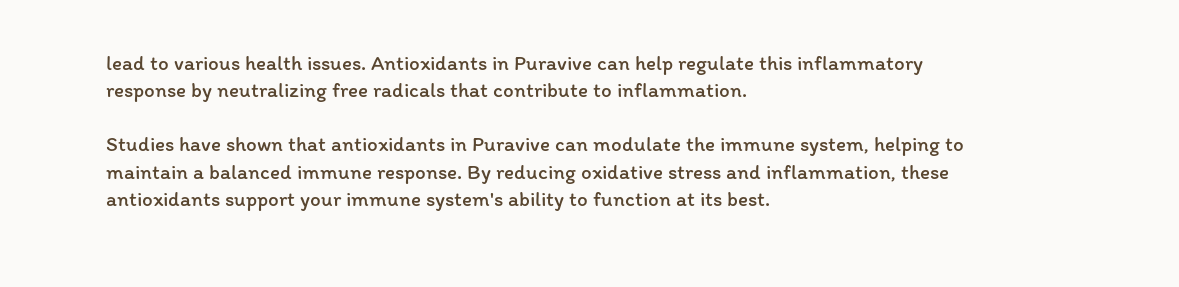lead to various health issues. Antioxidants in Puravive can help regulate this inflammatory response by neutralizing free radicals that contribute to inflammation.

Studies have shown that antioxidants in Puravive can modulate the immune system, helping to maintain a balanced immune response. By reducing oxidative stress and inflammation, these antioxidants support your immune system's ability to function at its best.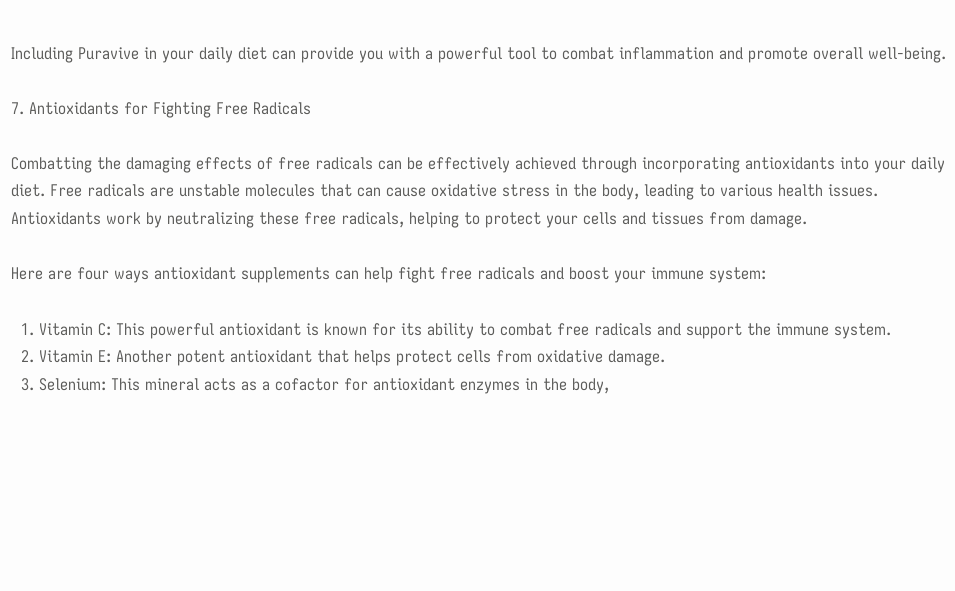Including Puravive in your daily diet can provide you with a powerful tool to combat inflammation and promote overall well-being.

7. Antioxidants for Fighting Free Radicals

Combatting the damaging effects of free radicals can be effectively achieved through incorporating antioxidants into your daily diet. Free radicals are unstable molecules that can cause oxidative stress in the body, leading to various health issues. Antioxidants work by neutralizing these free radicals, helping to protect your cells and tissues from damage.

Here are four ways antioxidant supplements can help fight free radicals and boost your immune system:

  1. Vitamin C: This powerful antioxidant is known for its ability to combat free radicals and support the immune system.
  2. Vitamin E: Another potent antioxidant that helps protect cells from oxidative damage.
  3. Selenium: This mineral acts as a cofactor for antioxidant enzymes in the body,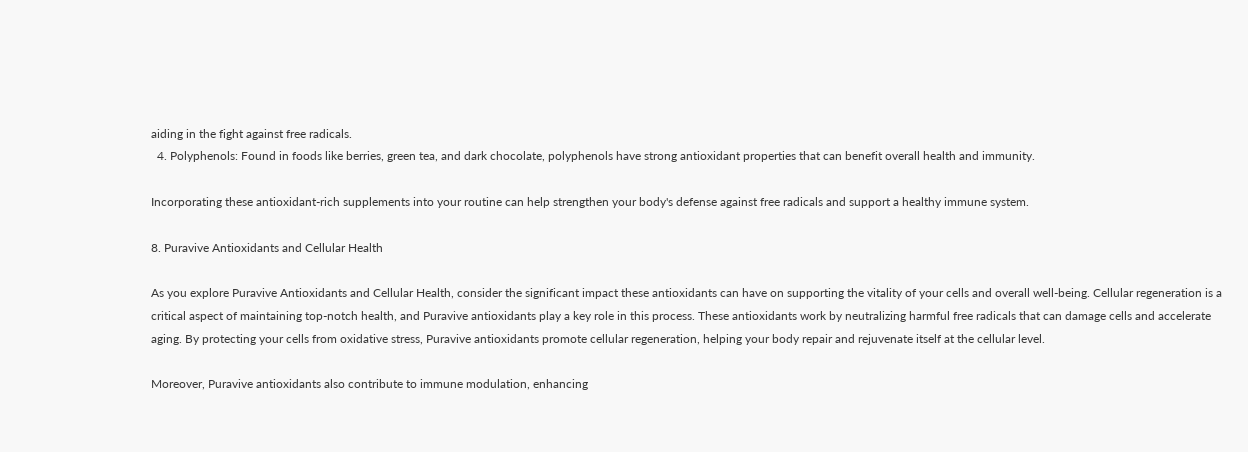aiding in the fight against free radicals.
  4. Polyphenols: Found in foods like berries, green tea, and dark chocolate, polyphenols have strong antioxidant properties that can benefit overall health and immunity.

Incorporating these antioxidant-rich supplements into your routine can help strengthen your body's defense against free radicals and support a healthy immune system.

8. Puravive Antioxidants and Cellular Health

As you explore Puravive Antioxidants and Cellular Health, consider the significant impact these antioxidants can have on supporting the vitality of your cells and overall well-being. Cellular regeneration is a critical aspect of maintaining top-notch health, and Puravive antioxidants play a key role in this process. These antioxidants work by neutralizing harmful free radicals that can damage cells and accelerate aging. By protecting your cells from oxidative stress, Puravive antioxidants promote cellular regeneration, helping your body repair and rejuvenate itself at the cellular level.

Moreover, Puravive antioxidants also contribute to immune modulation, enhancing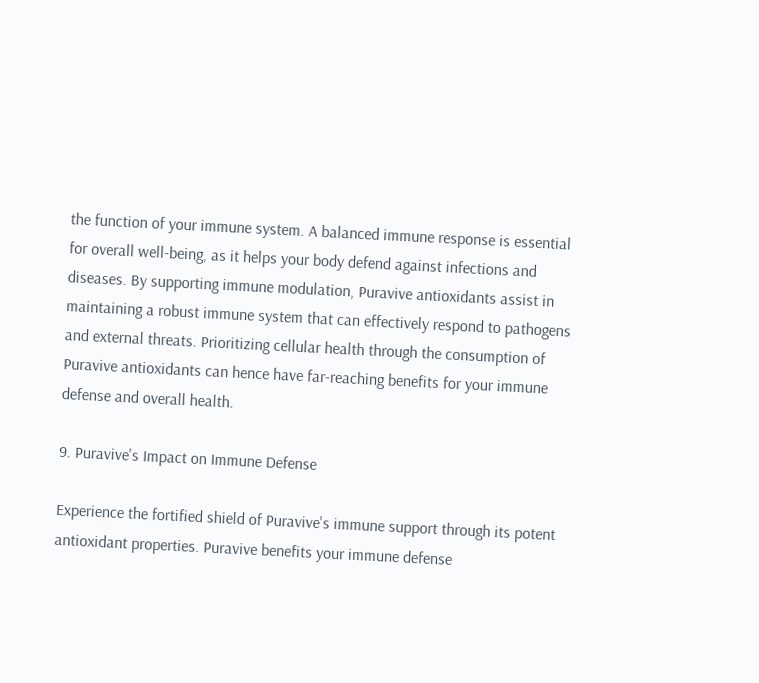the function of your immune system. A balanced immune response is essential for overall well-being, as it helps your body defend against infections and diseases. By supporting immune modulation, Puravive antioxidants assist in maintaining a robust immune system that can effectively respond to pathogens and external threats. Prioritizing cellular health through the consumption of Puravive antioxidants can hence have far-reaching benefits for your immune defense and overall health.

9. Puravive's Impact on Immune Defense

Experience the fortified shield of Puravive's immune support through its potent antioxidant properties. Puravive benefits your immune defense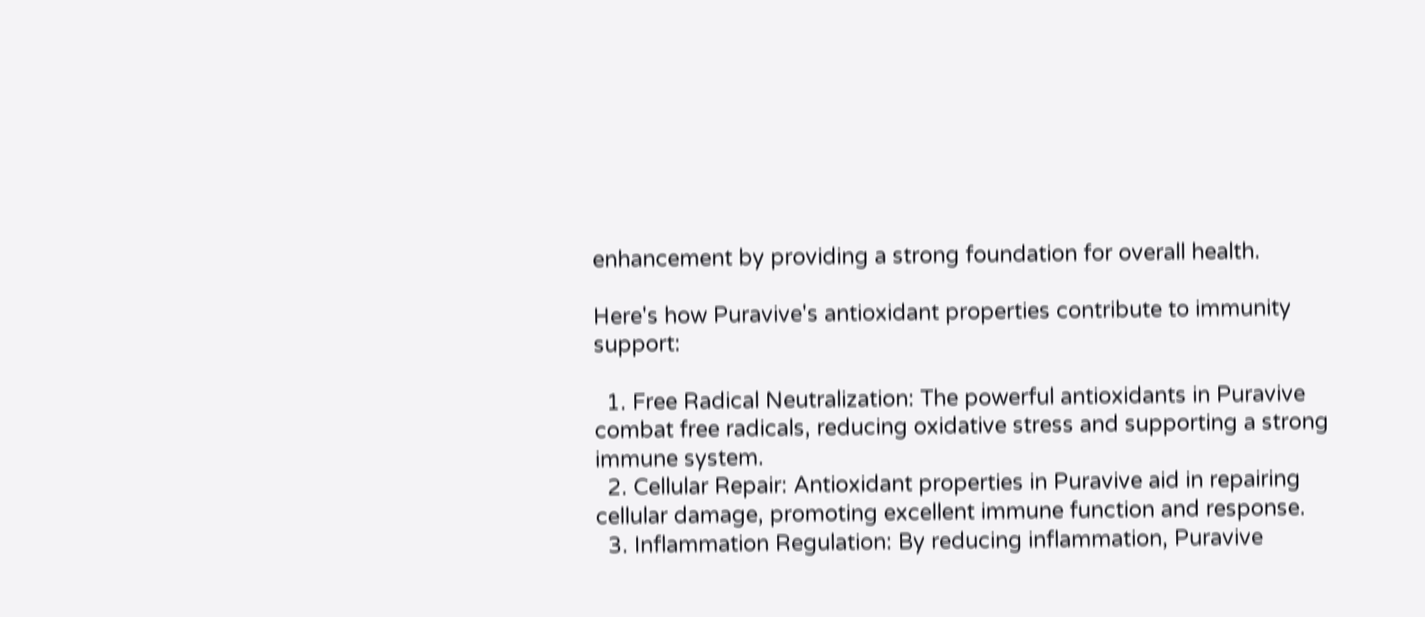enhancement by providing a strong foundation for overall health.

Here's how Puravive's antioxidant properties contribute to immunity support:

  1. Free Radical Neutralization: The powerful antioxidants in Puravive combat free radicals, reducing oxidative stress and supporting a strong immune system.
  2. Cellular Repair: Antioxidant properties in Puravive aid in repairing cellular damage, promoting excellent immune function and response.
  3. Inflammation Regulation: By reducing inflammation, Puravive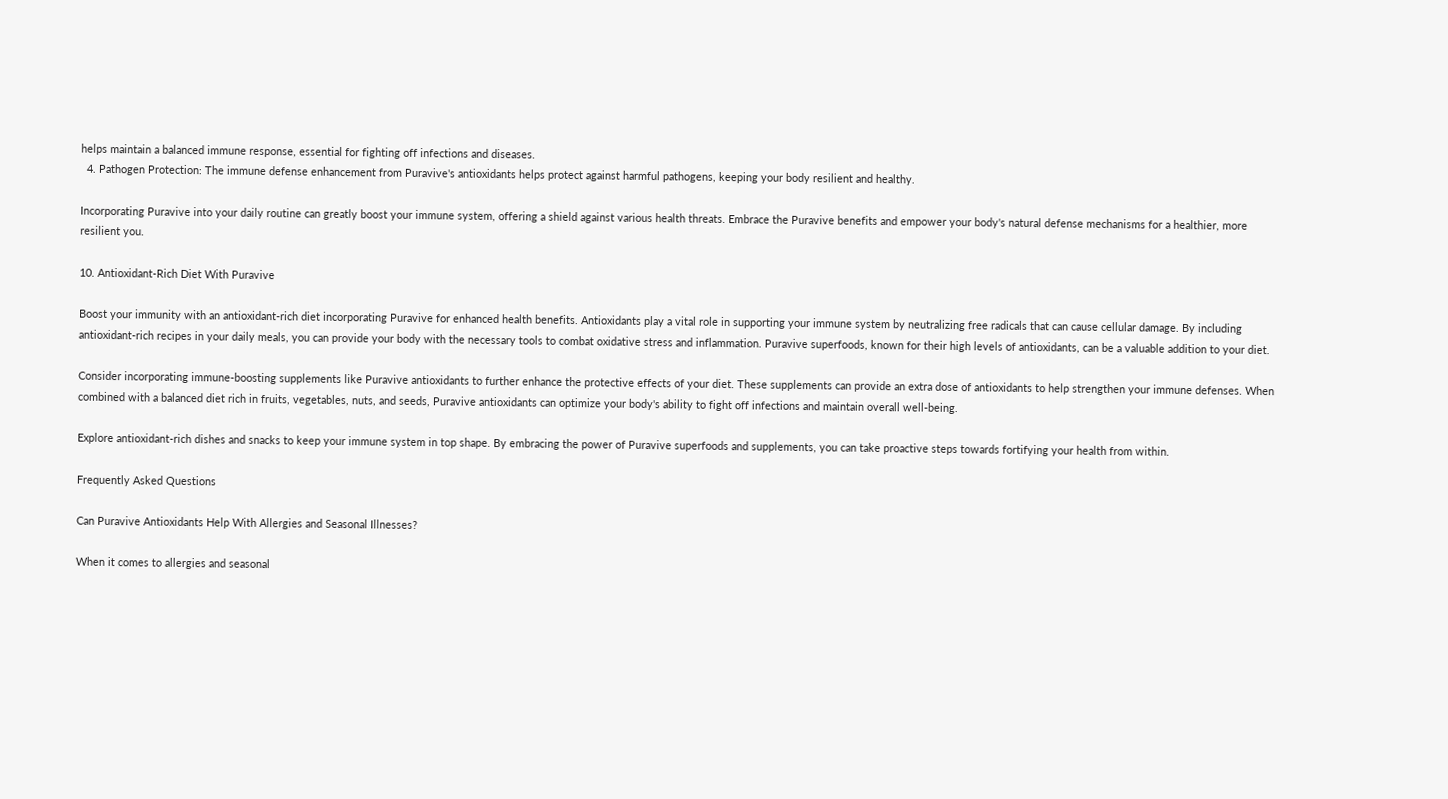helps maintain a balanced immune response, essential for fighting off infections and diseases.
  4. Pathogen Protection: The immune defense enhancement from Puravive's antioxidants helps protect against harmful pathogens, keeping your body resilient and healthy.

Incorporating Puravive into your daily routine can greatly boost your immune system, offering a shield against various health threats. Embrace the Puravive benefits and empower your body's natural defense mechanisms for a healthier, more resilient you.

10. Antioxidant-Rich Diet With Puravive

Boost your immunity with an antioxidant-rich diet incorporating Puravive for enhanced health benefits. Antioxidants play a vital role in supporting your immune system by neutralizing free radicals that can cause cellular damage. By including antioxidant-rich recipes in your daily meals, you can provide your body with the necessary tools to combat oxidative stress and inflammation. Puravive superfoods, known for their high levels of antioxidants, can be a valuable addition to your diet.

Consider incorporating immune-boosting supplements like Puravive antioxidants to further enhance the protective effects of your diet. These supplements can provide an extra dose of antioxidants to help strengthen your immune defenses. When combined with a balanced diet rich in fruits, vegetables, nuts, and seeds, Puravive antioxidants can optimize your body's ability to fight off infections and maintain overall well-being.

Explore antioxidant-rich dishes and snacks to keep your immune system in top shape. By embracing the power of Puravive superfoods and supplements, you can take proactive steps towards fortifying your health from within.

Frequently Asked Questions

Can Puravive Antioxidants Help With Allergies and Seasonal Illnesses?

When it comes to allergies and seasonal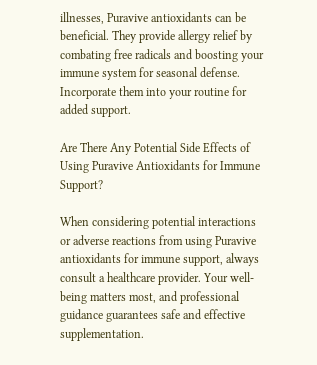illnesses, Puravive antioxidants can be beneficial. They provide allergy relief by combating free radicals and boosting your immune system for seasonal defense. Incorporate them into your routine for added support.

Are There Any Potential Side Effects of Using Puravive Antioxidants for Immune Support?

When considering potential interactions or adverse reactions from using Puravive antioxidants for immune support, always consult a healthcare provider. Your well-being matters most, and professional guidance guarantees safe and effective supplementation.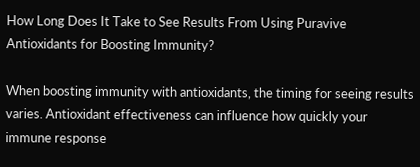How Long Does It Take to See Results From Using Puravive Antioxidants for Boosting Immunity?

When boosting immunity with antioxidants, the timing for seeing results varies. Antioxidant effectiveness can influence how quickly your immune response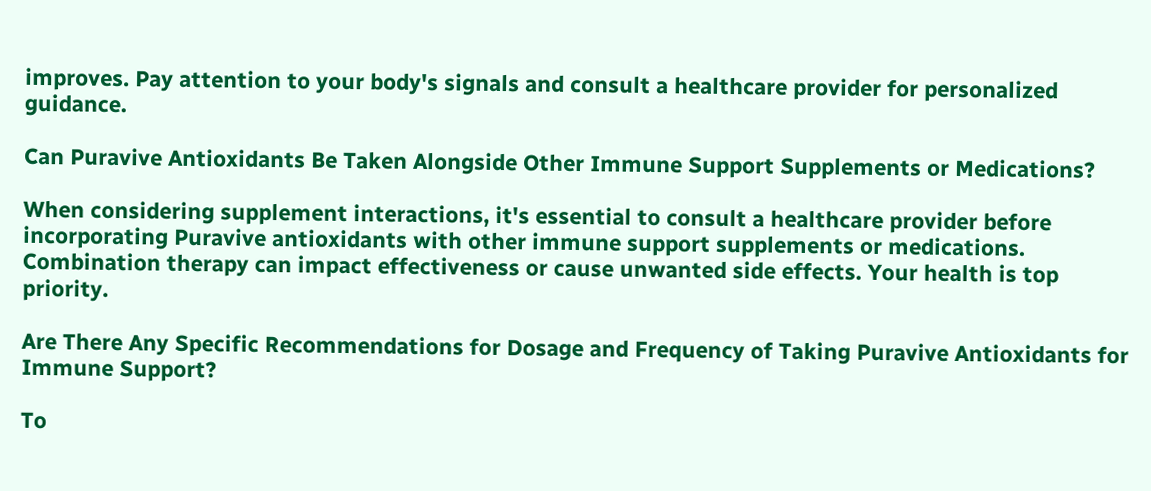improves. Pay attention to your body's signals and consult a healthcare provider for personalized guidance.

Can Puravive Antioxidants Be Taken Alongside Other Immune Support Supplements or Medications?

When considering supplement interactions, it's essential to consult a healthcare provider before incorporating Puravive antioxidants with other immune support supplements or medications. Combination therapy can impact effectiveness or cause unwanted side effects. Your health is top priority.

Are There Any Specific Recommendations for Dosage and Frequency of Taking Puravive Antioxidants for Immune Support?

To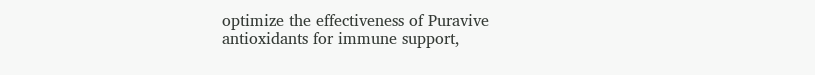optimize the effectiveness of Puravive antioxidants for immune support,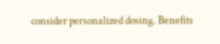consider personalized dosing. Benefits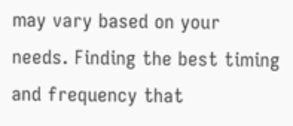may vary based on your needs. Finding the best timing and frequency that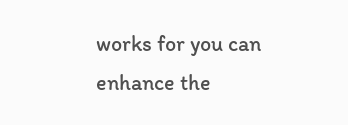works for you can enhance the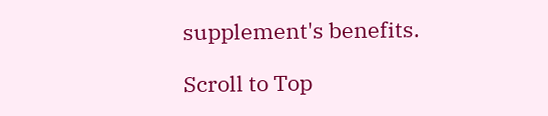supplement's benefits.

Scroll to Top